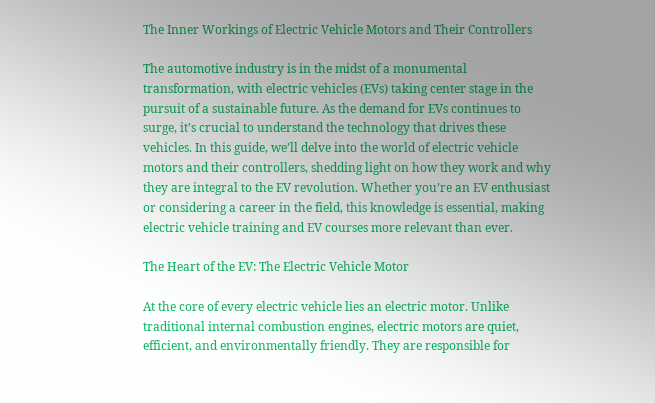The Inner Workings of Electric Vehicle Motors and Their Controllers

The automotive industry is in the midst of a monumental transformation, with electric vehicles (EVs) taking center stage in the pursuit of a sustainable future. As the demand for EVs continues to surge, it’s crucial to understand the technology that drives these vehicles. In this guide, we’ll delve into the world of electric vehicle motors and their controllers, shedding light on how they work and why they are integral to the EV revolution. Whether you’re an EV enthusiast or considering a career in the field, this knowledge is essential, making electric vehicle training and EV courses more relevant than ever.

The Heart of the EV: The Electric Vehicle Motor

At the core of every electric vehicle lies an electric motor. Unlike traditional internal combustion engines, electric motors are quiet, efficient, and environmentally friendly. They are responsible for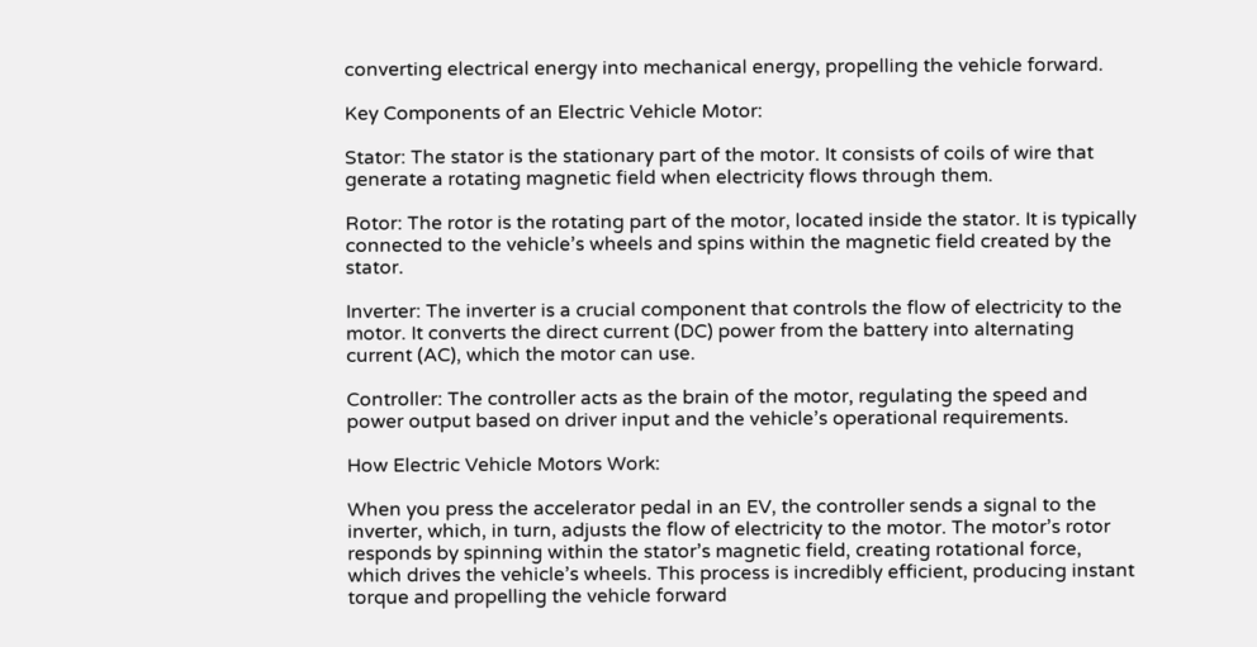converting electrical energy into mechanical energy, propelling the vehicle forward.

Key Components of an Electric Vehicle Motor:

Stator: The stator is the stationary part of the motor. It consists of coils of wire that generate a rotating magnetic field when electricity flows through them.

Rotor: The rotor is the rotating part of the motor, located inside the stator. It is typically connected to the vehicle’s wheels and spins within the magnetic field created by the stator.

Inverter: The inverter is a crucial component that controls the flow of electricity to the motor. It converts the direct current (DC) power from the battery into alternating current (AC), which the motor can use.

Controller: The controller acts as the brain of the motor, regulating the speed and power output based on driver input and the vehicle’s operational requirements.

How Electric Vehicle Motors Work:

When you press the accelerator pedal in an EV, the controller sends a signal to the inverter, which, in turn, adjusts the flow of electricity to the motor. The motor’s rotor responds by spinning within the stator’s magnetic field, creating rotational force, which drives the vehicle’s wheels. This process is incredibly efficient, producing instant torque and propelling the vehicle forward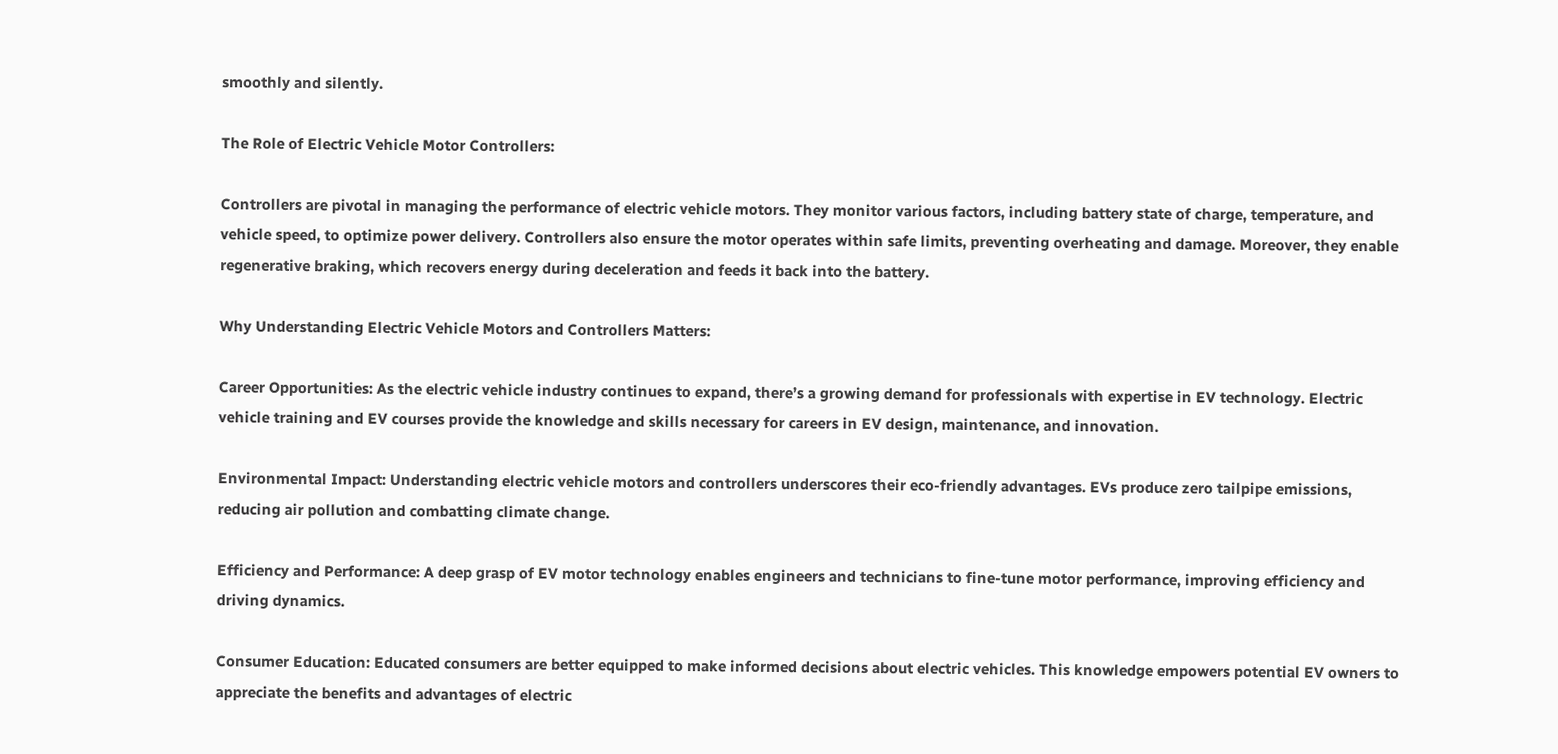smoothly and silently.

The Role of Electric Vehicle Motor Controllers:

Controllers are pivotal in managing the performance of electric vehicle motors. They monitor various factors, including battery state of charge, temperature, and vehicle speed, to optimize power delivery. Controllers also ensure the motor operates within safe limits, preventing overheating and damage. Moreover, they enable regenerative braking, which recovers energy during deceleration and feeds it back into the battery.

Why Understanding Electric Vehicle Motors and Controllers Matters:

Career Opportunities: As the electric vehicle industry continues to expand, there’s a growing demand for professionals with expertise in EV technology. Electric vehicle training and EV courses provide the knowledge and skills necessary for careers in EV design, maintenance, and innovation.

Environmental Impact: Understanding electric vehicle motors and controllers underscores their eco-friendly advantages. EVs produce zero tailpipe emissions, reducing air pollution and combatting climate change.

Efficiency and Performance: A deep grasp of EV motor technology enables engineers and technicians to fine-tune motor performance, improving efficiency and driving dynamics.

Consumer Education: Educated consumers are better equipped to make informed decisions about electric vehicles. This knowledge empowers potential EV owners to appreciate the benefits and advantages of electric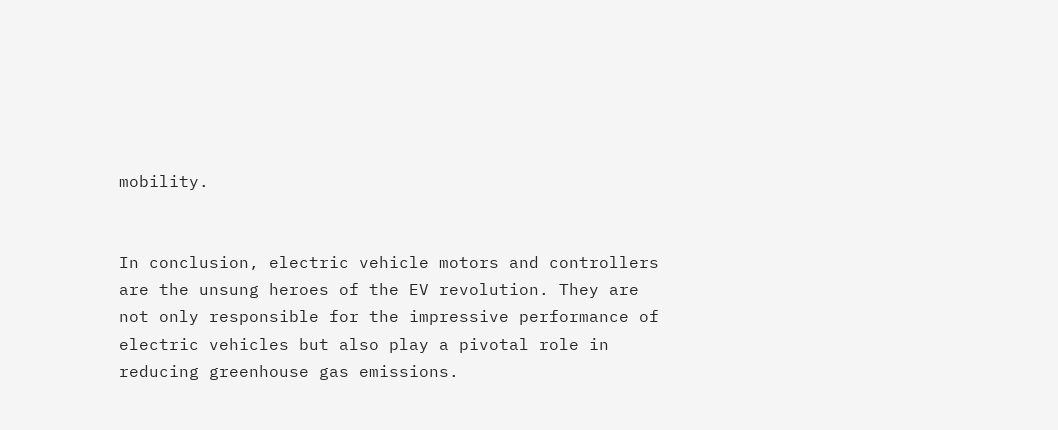mobility.


In conclusion, electric vehicle motors and controllers are the unsung heroes of the EV revolution. They are not only responsible for the impressive performance of electric vehicles but also play a pivotal role in reducing greenhouse gas emissions.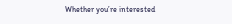Whether you’re interested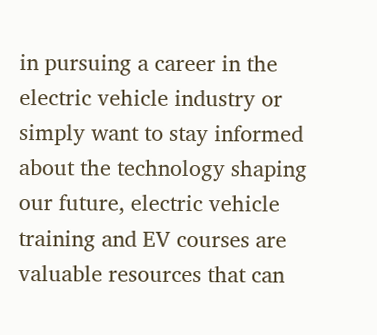in pursuing a career in the electric vehicle industry or simply want to stay informed about the technology shaping our future, electric vehicle training and EV courses are valuable resources that can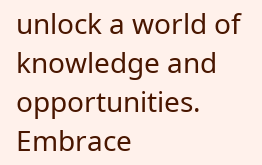unlock a world of knowledge and opportunities. Embrace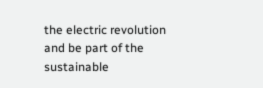the electric revolution and be part of the sustainable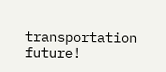transportation future!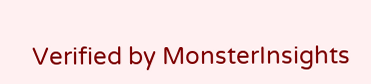Verified by MonsterInsights